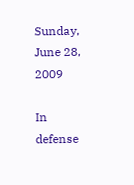Sunday, June 28, 2009

In defense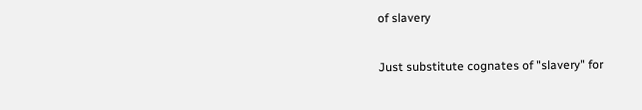of slavery

Just substitute cognates of "slavery" for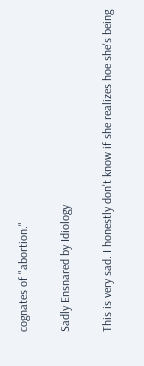cognates of "abortion."

Sadly Ensnared by Idiology

This is very sad. I honestly don't know if she realizes hoe she's being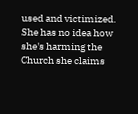used and victimized. She has no idea how she's harming the Church she claims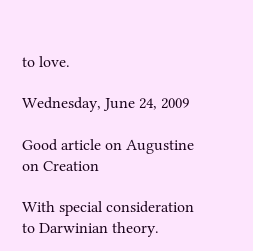to love.

Wednesday, June 24, 2009

Good article on Augustine on Creation

With special consideration to Darwinian theory.